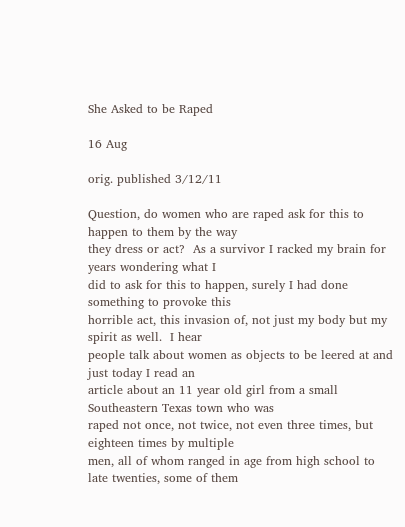She Asked to be Raped

16 Aug

orig. published 3/12/11

Question, do women who are raped ask for this to happen to them by the way
they dress or act?  As a survivor I racked my brain for years wondering what I
did to ask for this to happen, surely I had done something to provoke this
horrible act, this invasion of, not just my body but my spirit as well.  I hear
people talk about women as objects to be leered at and just today I read an
article about an 11 year old girl from a small Southeastern Texas town who was
raped not once, not twice, not even three times, but eighteen times by multiple
men, all of whom ranged in age from high school to late twenties, some of them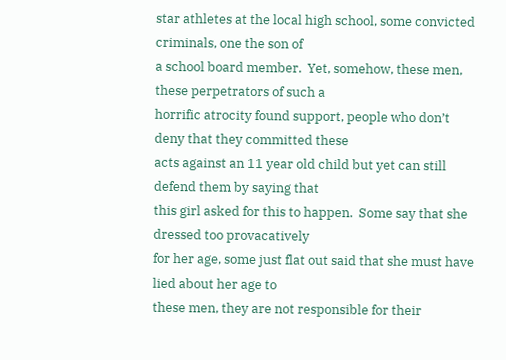star athletes at the local high school, some convicted criminals, one the son of
a school board member.  Yet, somehow, these men, these perpetrators of such a
horrific atrocity found support, people who don’t deny that they committed these
acts against an 11 year old child but yet can still defend them by saying that
this girl asked for this to happen.  Some say that she dressed too provacatively
for her age, some just flat out said that she must have lied about her age to
these men, they are not responsible for their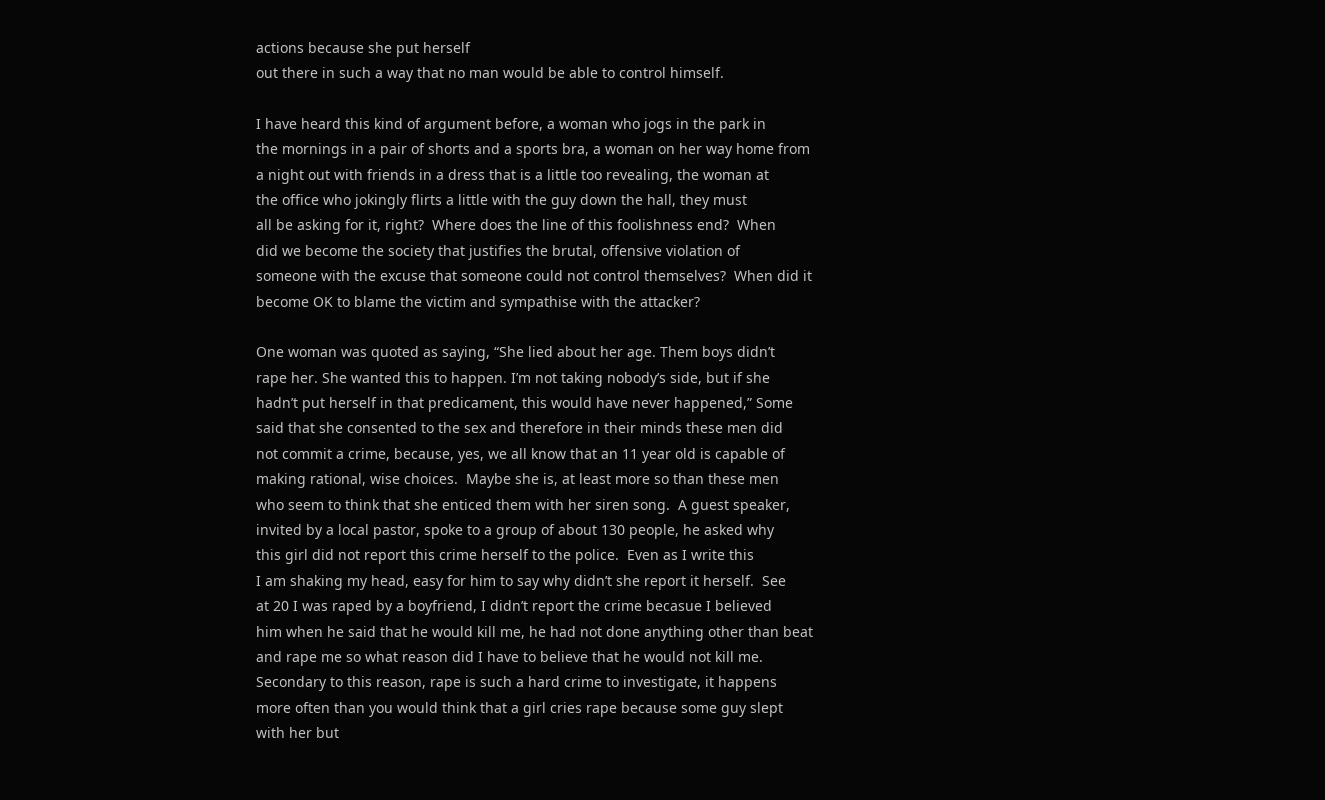actions because she put herself
out there in such a way that no man would be able to control himself.

I have heard this kind of argument before, a woman who jogs in the park in
the mornings in a pair of shorts and a sports bra, a woman on her way home from
a night out with friends in a dress that is a little too revealing, the woman at
the office who jokingly flirts a little with the guy down the hall, they must
all be asking for it, right?  Where does the line of this foolishness end?  When
did we become the society that justifies the brutal, offensive violation of
someone with the excuse that someone could not control themselves?  When did it
become OK to blame the victim and sympathise with the attacker?

One woman was quoted as saying, “She lied about her age. Them boys didn’t
rape her. She wanted this to happen. I’m not taking nobody’s side, but if she
hadn’t put herself in that predicament, this would have never happened,” Some
said that she consented to the sex and therefore in their minds these men did
not commit a crime, because, yes, we all know that an 11 year old is capable of
making rational, wise choices.  Maybe she is, at least more so than these men
who seem to think that she enticed them with her siren song.  A guest speaker,
invited by a local pastor, spoke to a group of about 130 people, he asked why
this girl did not report this crime herself to the police.  Even as I write this
I am shaking my head, easy for him to say why didn’t she report it herself.  See
at 20 I was raped by a boyfriend, I didn’t report the crime becasue I believed
him when he said that he would kill me, he had not done anything other than beat
and rape me so what reason did I have to believe that he would not kill me.
Secondary to this reason, rape is such a hard crime to investigate, it happens
more often than you would think that a girl cries rape because some guy slept
with her but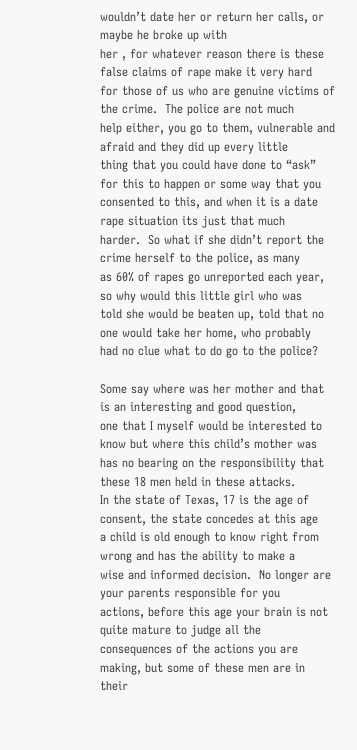wouldn’t date her or return her calls, or maybe he broke up with
her , for whatever reason there is these false claims of rape make it very hard
for those of us who are genuine victims of the crime.  The police are not much
help either, you go to them, vulnerable and afraid and they did up every little
thing that you could have done to “ask” for this to happen or some way that you
consented to this, and when it is a date rape situation its just that much
harder.  So what if she didn’t report the crime herself to the police, as many
as 60% of rapes go unreported each year, so why would this little girl who was
told she would be beaten up, told that no one would take her home, who probably
had no clue what to do go to the police?

Some say where was her mother and that is an interesting and good question,
one that I myself would be interested to know but where this child’s mother was
has no bearing on the responsibility that these 18 men held in these attacks.
In the state of Texas, 17 is the age of consent, the state concedes at this age
a child is old enough to know right from wrong and has the ability to make a
wise and informed decision.  No longer are your parents responsible for you
actions, before this age your brain is not quite mature to judge all the
consequences of the actions you are making, but some of these men are in their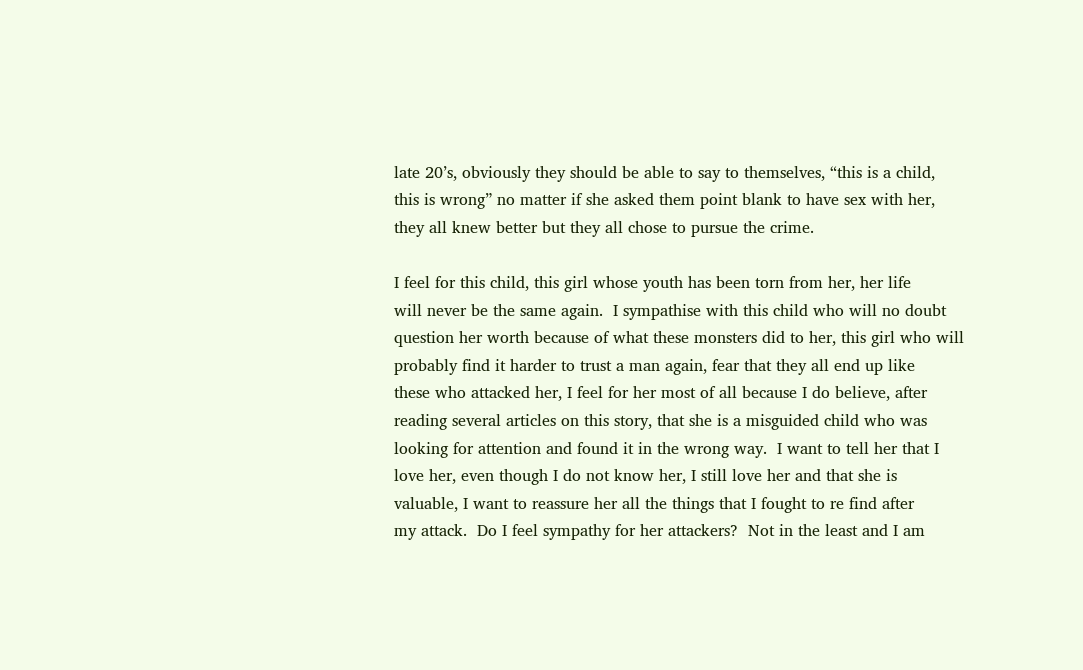late 20’s, obviously they should be able to say to themselves, “this is a child,
this is wrong” no matter if she asked them point blank to have sex with her,
they all knew better but they all chose to pursue the crime.

I feel for this child, this girl whose youth has been torn from her, her life
will never be the same again.  I sympathise with this child who will no doubt
question her worth because of what these monsters did to her, this girl who will
probably find it harder to trust a man again, fear that they all end up like
these who attacked her, I feel for her most of all because I do believe, after
reading several articles on this story, that she is a misguided child who was
looking for attention and found it in the wrong way.  I want to tell her that I
love her, even though I do not know her, I still love her and that she is
valuable, I want to reassure her all the things that I fought to re find after
my attack.  Do I feel sympathy for her attackers?  Not in the least and I am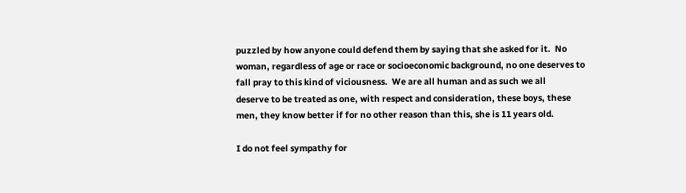puzzled by how anyone could defend them by saying that she asked for it.  No
woman, regardless of age or race or socioeconomic background, no one deserves to
fall pray to this kind of viciousness.  We are all human and as such we all
deserve to be treated as one, with respect and consideration, these boys, these
men, they know better if for no other reason than this, she is 11 years old.

I do not feel sympathy for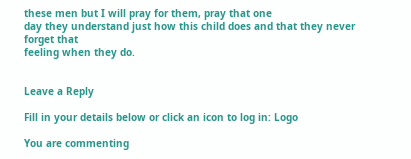these men but I will pray for them, pray that one
day they understand just how this child does and that they never forget that
feeling when they do.


Leave a Reply

Fill in your details below or click an icon to log in: Logo

You are commenting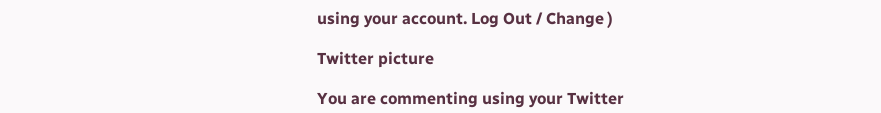using your account. Log Out / Change )

Twitter picture

You are commenting using your Twitter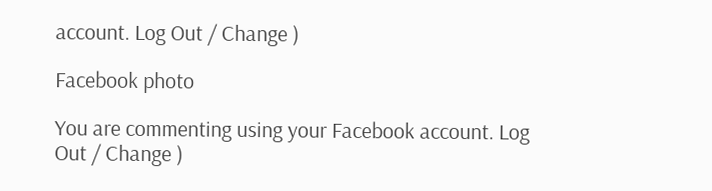account. Log Out / Change )

Facebook photo

You are commenting using your Facebook account. Log Out / Change )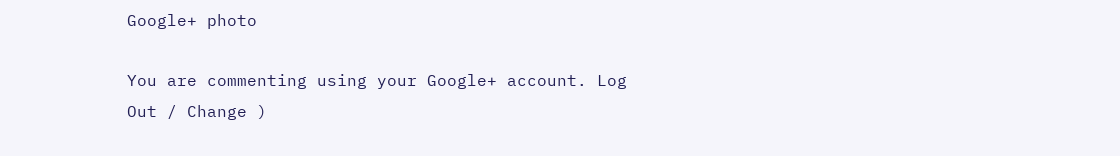Google+ photo

You are commenting using your Google+ account. Log Out / Change )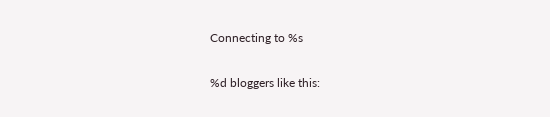Connecting to %s

%d bloggers like this: